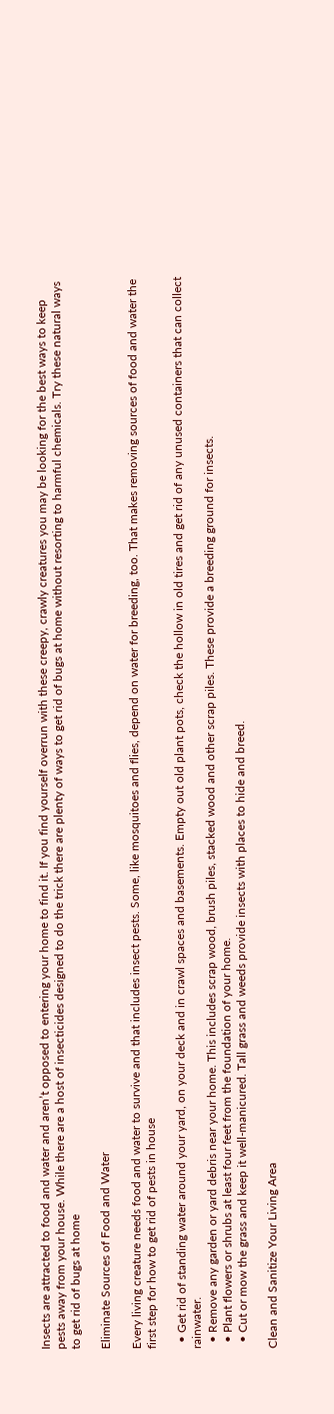Insects are attracted to food and water and aren’t opposed to entering your home to find it. If you find yourself overrun with these creepy, crawly creatures you may be looking for the best ways to keep pests away from your house. While there are a host of insecticides designed to do the trick there are plenty of ways to get rid of bugs at home without resorting to harmful chemicals. Try these natural ways to get rid of bugs at home

Eliminate Sources of Food and Water

Every living creature needs food and water to survive and that includes insect pests. Some, like mosquitoes and flies, depend on water for breeding, too. That makes removing sources of food and water the first step for how to get rid of pests in house

  • Get rid of standing water around your yard, on your deck and in crawl spaces and basements. Empty out old plant pots, check the hollow in old tires and get rid of any unused containers that can collect rainwater.
  • Remove any garden or yard debris near your home. This includes scrap wood, brush piles, stacked wood and other scrap piles. These provide a breeding ground for insects.
  • Plant flowers or shrubs at least four feet from the foundation of your home.
  • Cut or mow the grass and keep it well-manicured. Tall grass and weeds provide insects with places to hide and breed.

Clean and Sanitize Your Living Area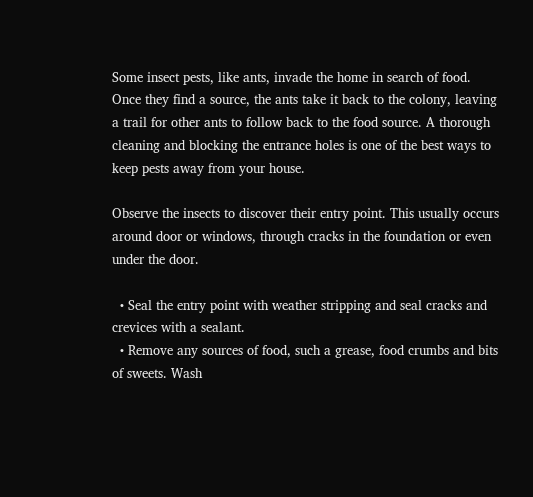Some insect pests, like ants, invade the home in search of food. Once they find a source, the ants take it back to the colony, leaving a trail for other ants to follow back to the food source. A thorough cleaning and blocking the entrance holes is one of the best ways to keep pests away from your house.

Observe the insects to discover their entry point. This usually occurs around door or windows, through cracks in the foundation or even under the door.

  • Seal the entry point with weather stripping and seal cracks and crevices with a sealant.
  • Remove any sources of food, such a grease, food crumbs and bits of sweets. Wash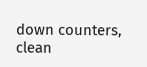down counters, clean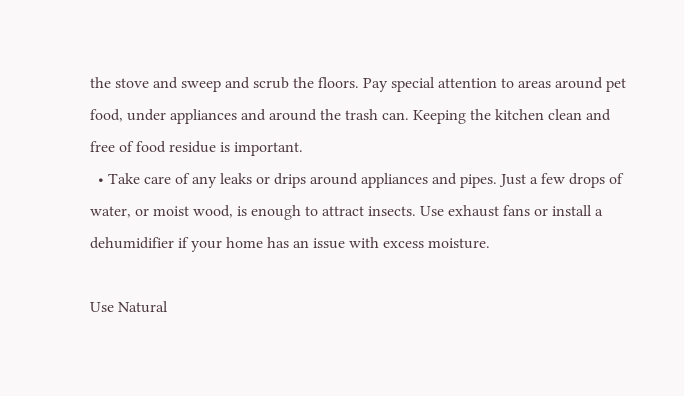the stove and sweep and scrub the floors. Pay special attention to areas around pet food, under appliances and around the trash can. Keeping the kitchen clean and free of food residue is important.
  • Take care of any leaks or drips around appliances and pipes. Just a few drops of water, or moist wood, is enough to attract insects. Use exhaust fans or install a dehumidifier if your home has an issue with excess moisture.

Use Natural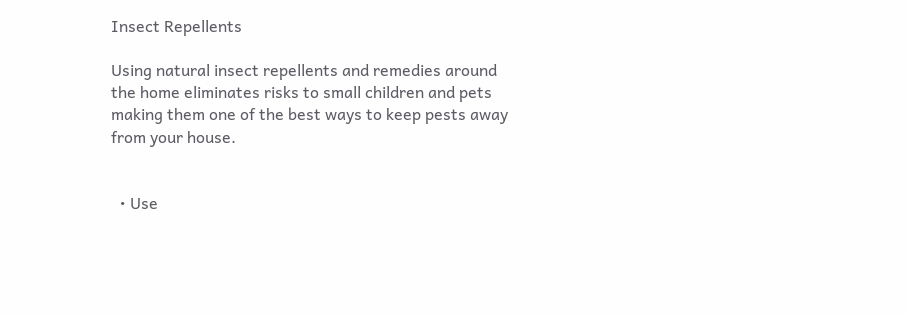Insect Repellents

Using natural insect repellents and remedies around the home eliminates risks to small children and pets making them one of the best ways to keep pests away from your house.


  • Use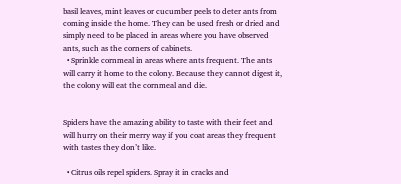basil leaves, mint leaves or cucumber peels to deter ants from coming inside the home. They can be used fresh or dried and simply need to be placed in areas where you have observed ants, such as the corners of cabinets.
  • Sprinkle cornmeal in areas where ants frequent. The ants will carry it home to the colony. Because they cannot digest it, the colony will eat the cornmeal and die.


Spiders have the amazing ability to taste with their feet and will hurry on their merry way if you coat areas they frequent with tastes they don’t like.

  • Citrus oils repel spiders. Spray it in cracks and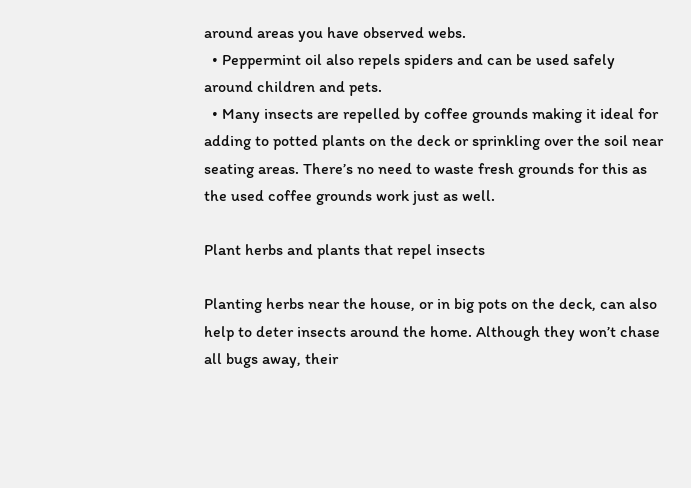around areas you have observed webs.
  • Peppermint oil also repels spiders and can be used safely around children and pets.
  • Many insects are repelled by coffee grounds making it ideal for adding to potted plants on the deck or sprinkling over the soil near seating areas. There’s no need to waste fresh grounds for this as the used coffee grounds work just as well.

Plant herbs and plants that repel insects

Planting herbs near the house, or in big pots on the deck, can also help to deter insects around the home. Although they won’t chase all bugs away, their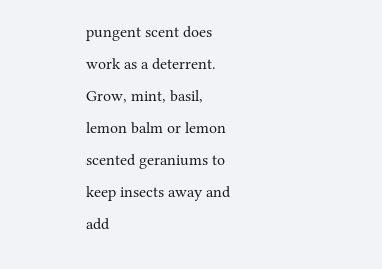pungent scent does work as a deterrent. Grow, mint, basil, lemon balm or lemon scented geraniums to keep insects away and add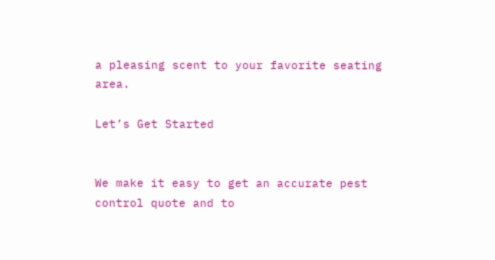a pleasing scent to your favorite seating area.

Let’s Get Started


We make it easy to get an accurate pest control quote and to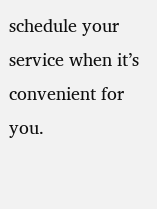schedule your service when it’s convenient for you.